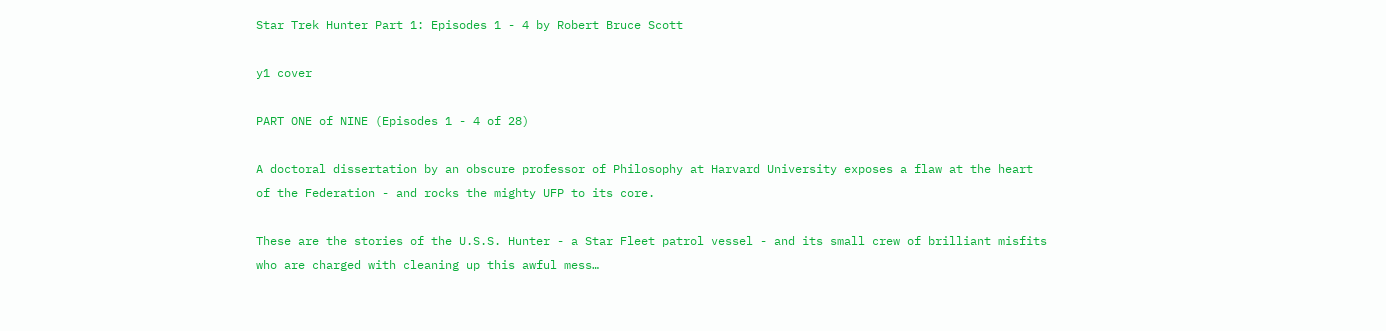Star Trek Hunter Part 1: Episodes 1 - 4 by Robert Bruce Scott

y1 cover

PART ONE of NINE (Episodes 1 - 4 of 28)

A doctoral dissertation by an obscure professor of Philosophy at Harvard University exposes a flaw at the heart of the Federation - and rocks the mighty UFP to its core.

These are the stories of the U.S.S. Hunter - a Star Fleet patrol vessel - and its small crew of brilliant misfits who are charged with cleaning up this awful mess…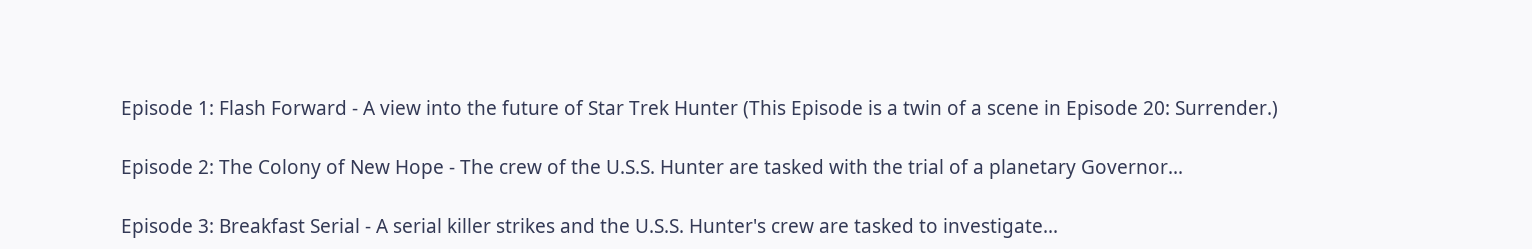Episode 1: Flash Forward - A view into the future of Star Trek Hunter (This Episode is a twin of a scene in Episode 20: Surrender.)

Episode 2: The Colony of New Hope - The crew of the U.S.S. Hunter are tasked with the trial of a planetary Governor...

Episode 3: Breakfast Serial - A serial killer strikes and the U.S.S. Hunter's crew are tasked to investigate...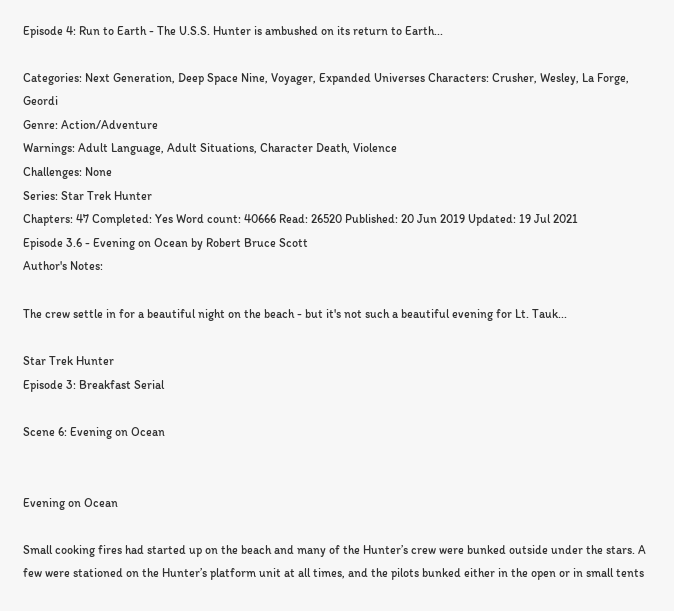Episode 4: Run to Earth - The U.S.S. Hunter is ambushed on its return to Earth...

Categories: Next Generation, Deep Space Nine, Voyager, Expanded Universes Characters: Crusher, Wesley, La Forge, Geordi
Genre: Action/Adventure
Warnings: Adult Language, Adult Situations, Character Death, Violence
Challenges: None
Series: Star Trek Hunter
Chapters: 47 Completed: Yes Word count: 40666 Read: 26520 Published: 20 Jun 2019 Updated: 19 Jul 2021
Episode 3.6 - Evening on Ocean by Robert Bruce Scott
Author's Notes:

The crew settle in for a beautiful night on the beach - but it's not such a beautiful evening for Lt. Tauk...

Star Trek Hunter
Episode 3: Breakfast Serial

Scene 6: Evening on Ocean


Evening on Ocean

Small cooking fires had started up on the beach and many of the Hunter’s crew were bunked outside under the stars. A few were stationed on the Hunter’s platform unit at all times, and the pilots bunked either in the open or in small tents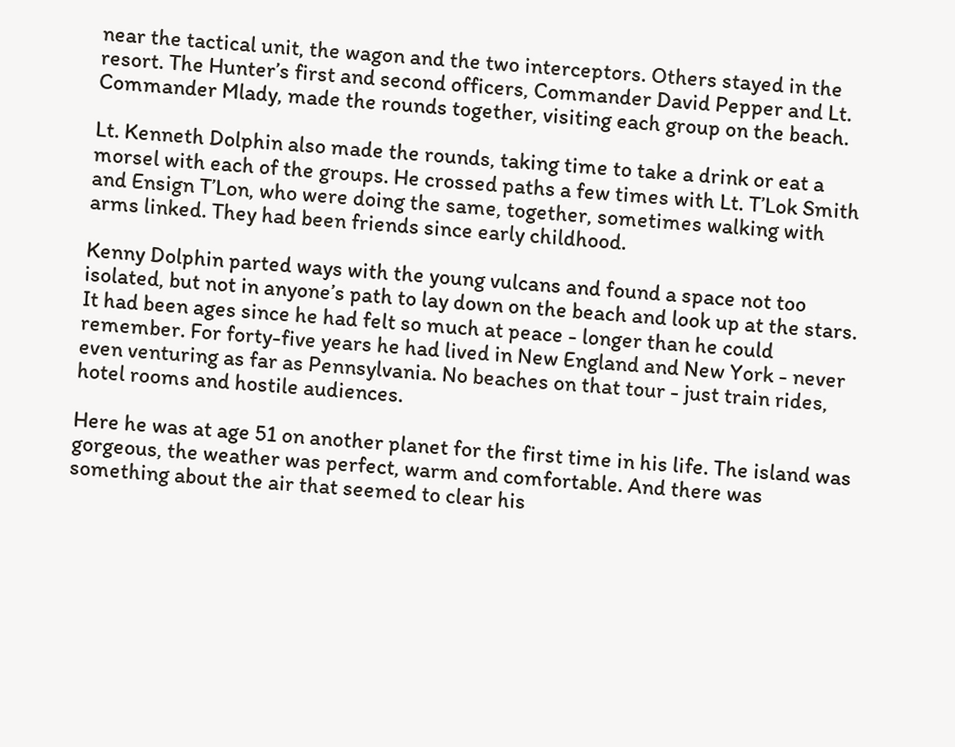near the tactical unit, the wagon and the two interceptors. Others stayed in the resort. The Hunter’s first and second officers, Commander David Pepper and Lt. Commander Mlady, made the rounds together, visiting each group on the beach.

Lt. Kenneth Dolphin also made the rounds, taking time to take a drink or eat a morsel with each of the groups. He crossed paths a few times with Lt. T’Lok Smith and Ensign T’Lon, who were doing the same, together, sometimes walking with arms linked. They had been friends since early childhood.

Kenny Dolphin parted ways with the young vulcans and found a space not too isolated, but not in anyone’s path to lay down on the beach and look up at the stars. It had been ages since he had felt so much at peace - longer than he could remember. For forty-five years he had lived in New England and New York - never even venturing as far as Pennsylvania. No beaches on that tour - just train rides, hotel rooms and hostile audiences.

Here he was at age 51 on another planet for the first time in his life. The island was gorgeous, the weather was perfect, warm and comfortable. And there was something about the air that seemed to clear his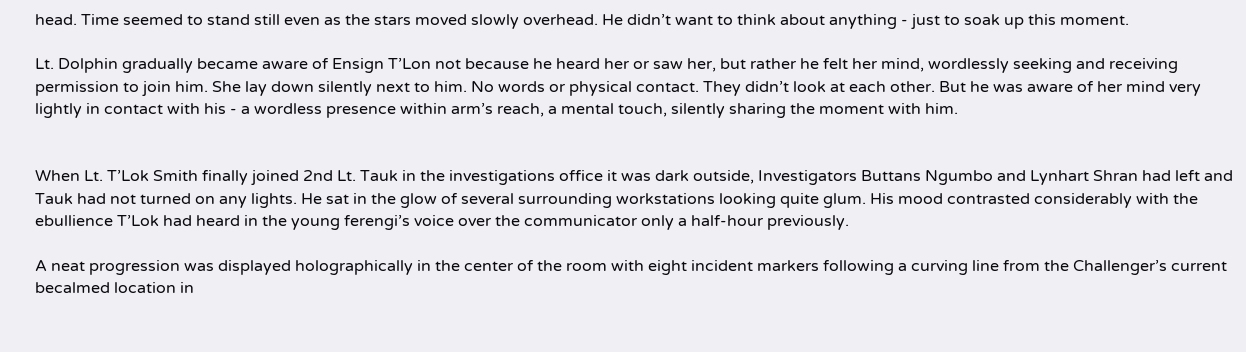head. Time seemed to stand still even as the stars moved slowly overhead. He didn’t want to think about anything - just to soak up this moment.

Lt. Dolphin gradually became aware of Ensign T’Lon not because he heard her or saw her, but rather he felt her mind, wordlessly seeking and receiving permission to join him. She lay down silently next to him. No words or physical contact. They didn’t look at each other. But he was aware of her mind very lightly in contact with his - a wordless presence within arm’s reach, a mental touch, silently sharing the moment with him.


When Lt. T’Lok Smith finally joined 2nd Lt. Tauk in the investigations office it was dark outside, Investigators Buttans Ngumbo and Lynhart Shran had left and Tauk had not turned on any lights. He sat in the glow of several surrounding workstations looking quite glum. His mood contrasted considerably with the ebullience T’Lok had heard in the young ferengi’s voice over the communicator only a half-hour previously.

A neat progression was displayed holographically in the center of the room with eight incident markers following a curving line from the Challenger’s current becalmed location in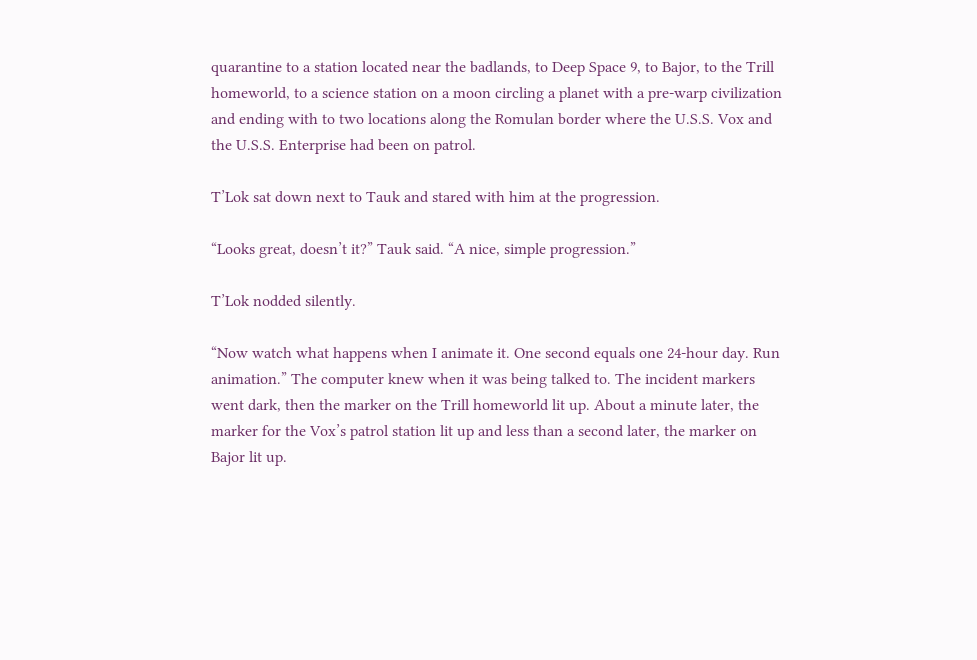quarantine to a station located near the badlands, to Deep Space 9, to Bajor, to the Trill homeworld, to a science station on a moon circling a planet with a pre-warp civilization and ending with to two locations along the Romulan border where the U.S.S. Vox and the U.S.S. Enterprise had been on patrol.

T’Lok sat down next to Tauk and stared with him at the progression.

“Looks great, doesn’t it?” Tauk said. “A nice, simple progression.”

T’Lok nodded silently.

“Now watch what happens when I animate it. One second equals one 24-hour day. Run animation.” The computer knew when it was being talked to. The incident markers went dark, then the marker on the Trill homeworld lit up. About a minute later, the marker for the Vox’s patrol station lit up and less than a second later, the marker on Bajor lit up.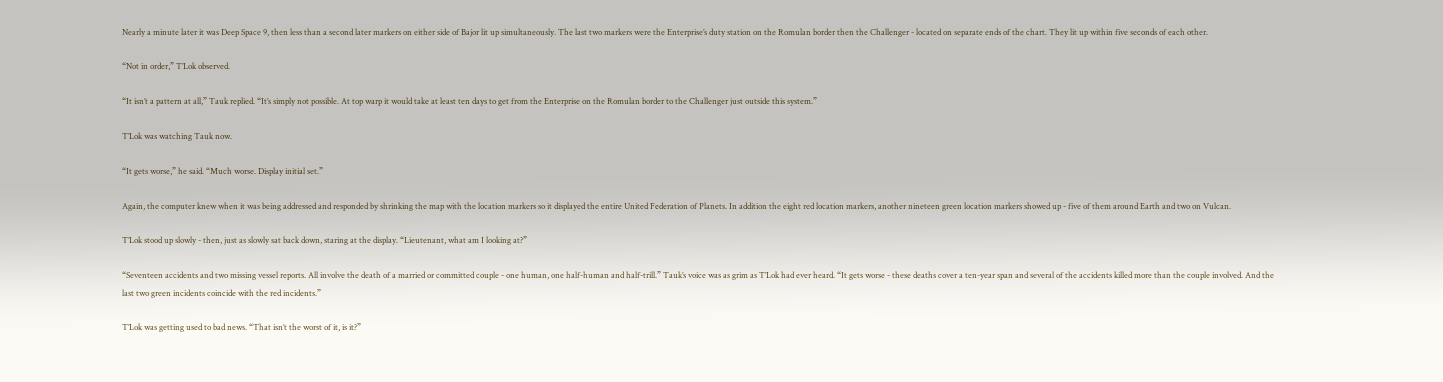Nearly a minute later it was Deep Space 9, then less than a second later markers on either side of Bajor lit up simultaneously. The last two markers were the Enterprise’s duty station on the Romulan border then the Challenger - located on separate ends of the chart. They lit up within five seconds of each other.

“Not in order,” T’Lok observed.

“It isn’t a pattern at all,” Tauk replied. “It’s simply not possible. At top warp it would take at least ten days to get from the Enterprise on the Romulan border to the Challenger just outside this system.”

T’Lok was watching Tauk now.

“It gets worse,” he said. “Much worse. Display initial set.”

Again, the computer knew when it was being addressed and responded by shrinking the map with the location markers so it displayed the entire United Federation of Planets. In addition the eight red location markers, another nineteen green location markers showed up - five of them around Earth and two on Vulcan.

T’Lok stood up slowly - then, just as slowly sat back down, staring at the display. “Lieutenant, what am I looking at?”

“Seventeen accidents and two missing vessel reports. All involve the death of a married or committed couple - one human, one half-human and half-trill.” Tauk’s voice was as grim as T’Lok had ever heard. “It gets worse - these deaths cover a ten-year span and several of the accidents killed more than the couple involved. And the last two green incidents coincide with the red incidents.”

T’Lok was getting used to bad news. “That isn’t the worst of it, is it?”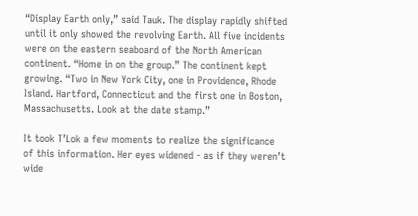“Display Earth only,” said Tauk. The display rapidly shifted until it only showed the revolving Earth. All five incidents were on the eastern seaboard of the North American continent. “Home in on the group.” The continent kept growing. “Two in New York City, one in Providence, Rhode Island. Hartford, Connecticut and the first one in Boston, Massachusetts. Look at the date stamp.”

It took T’Lok a few moments to realize the significance of this information. Her eyes widened - as if they weren’t wide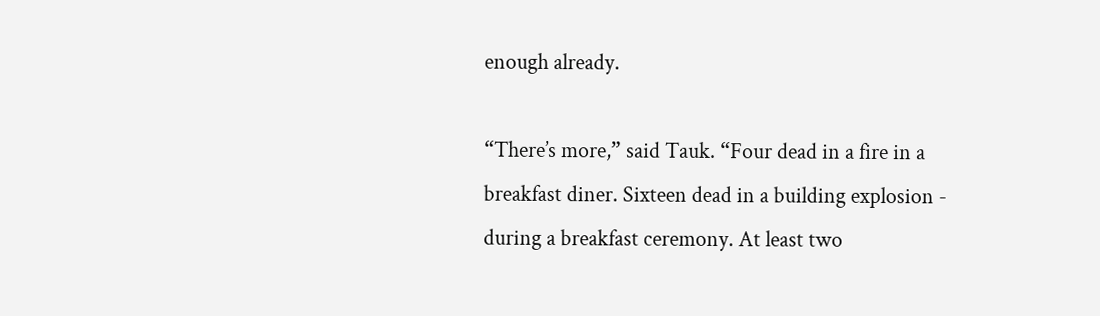enough already.

“There’s more,” said Tauk. “Four dead in a fire in a breakfast diner. Sixteen dead in a building explosion - during a breakfast ceremony. At least two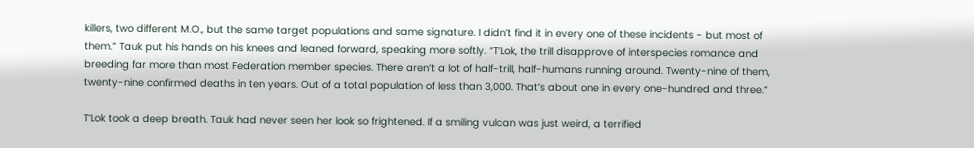killers, two different M.O., but the same target populations and same signature. I didn’t find it in every one of these incidents - but most of them.” Tauk put his hands on his knees and leaned forward, speaking more softly. “T’Lok, the trill disapprove of interspecies romance and breeding far more than most Federation member species. There aren’t a lot of half-trill, half-humans running around. Twenty-nine of them, twenty-nine confirmed deaths in ten years. Out of a total population of less than 3,000. That’s about one in every one-hundred and three.”

T’Lok took a deep breath. Tauk had never seen her look so frightened. If a smiling vulcan was just weird, a terrified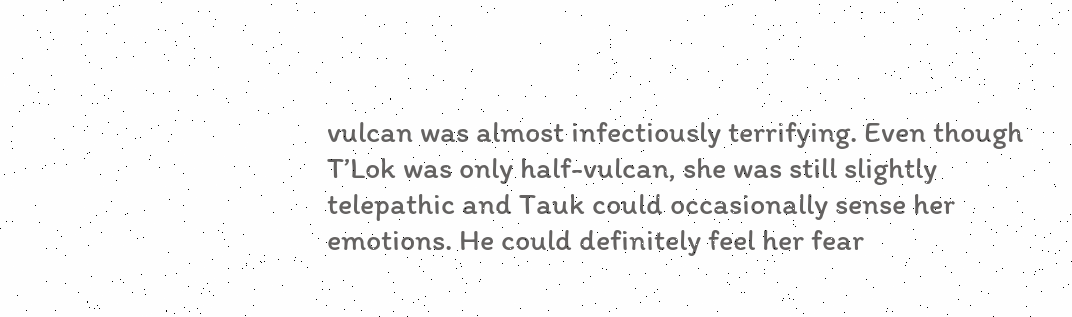vulcan was almost infectiously terrifying. Even though T’Lok was only half-vulcan, she was still slightly telepathic and Tauk could occasionally sense her emotions. He could definitely feel her fear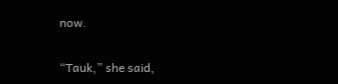now.

“Tauk,” she said,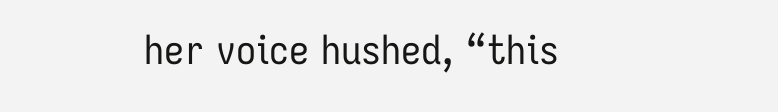her voice hushed, “this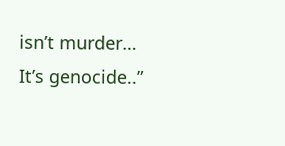isn’t murder… It’s genocide..”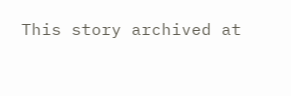This story archived at